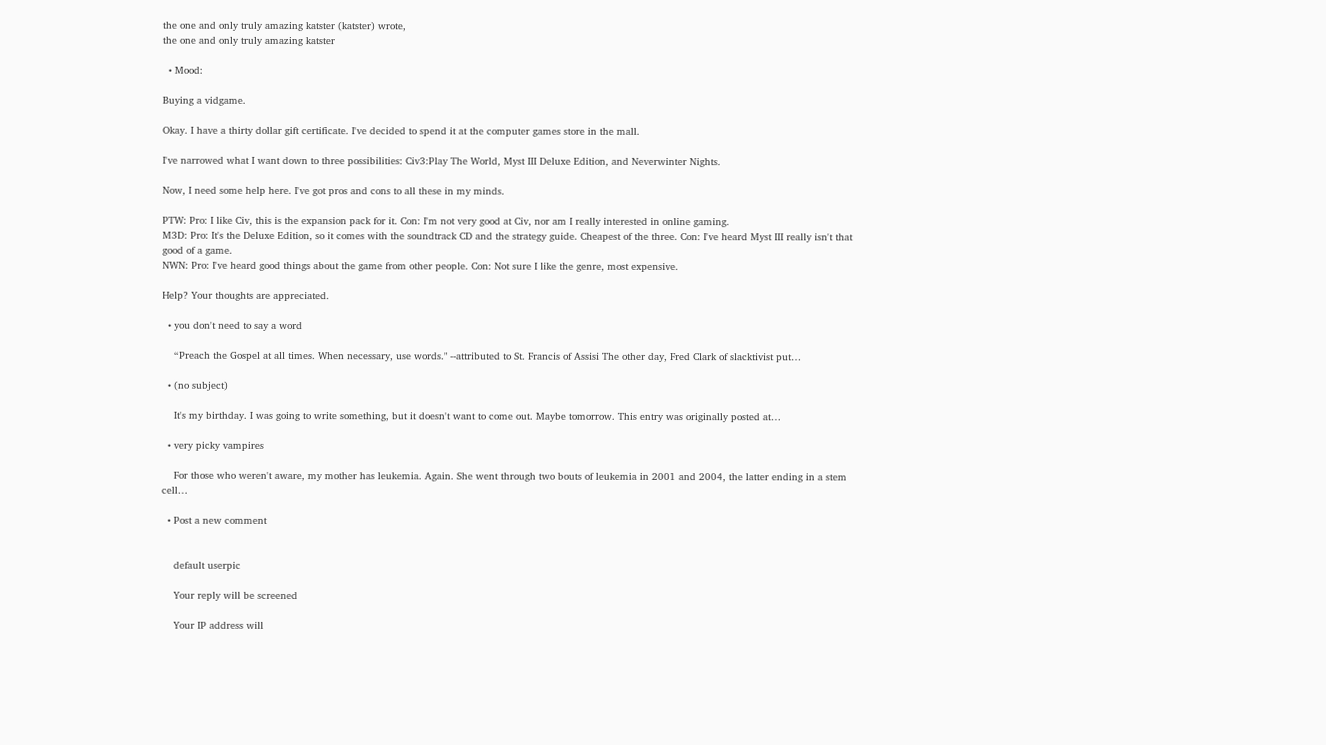the one and only truly amazing katster (katster) wrote,
the one and only truly amazing katster

  • Mood:

Buying a vidgame.

Okay. I have a thirty dollar gift certificate. I've decided to spend it at the computer games store in the mall.

I've narrowed what I want down to three possibilities: Civ3:Play The World, Myst III Deluxe Edition, and Neverwinter Nights.

Now, I need some help here. I've got pros and cons to all these in my minds.

PTW: Pro: I like Civ, this is the expansion pack for it. Con: I'm not very good at Civ, nor am I really interested in online gaming.
M3D: Pro: It's the Deluxe Edition, so it comes with the soundtrack CD and the strategy guide. Cheapest of the three. Con: I've heard Myst III really isn't that good of a game.
NWN: Pro: I've heard good things about the game from other people. Con: Not sure I like the genre, most expensive.

Help? Your thoughts are appreciated.

  • you don't need to say a word

    “Preach the Gospel at all times. When necessary, use words." --attributed to St. Francis of Assisi The other day, Fred Clark of slacktivist put…

  • (no subject)

    It's my birthday. I was going to write something, but it doesn't want to come out. Maybe tomorrow. This entry was originally posted at…

  • very picky vampires

    For those who weren't aware, my mother has leukemia. Again. She went through two bouts of leukemia in 2001 and 2004, the latter ending in a stem cell…

  • Post a new comment


    default userpic

    Your reply will be screened

    Your IP address will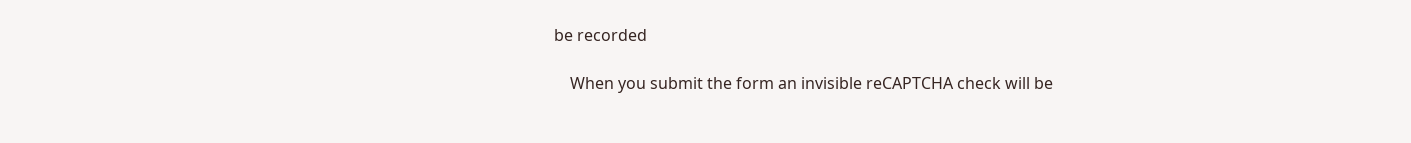be recorded

    When you submit the form an invisible reCAPTCHA check will be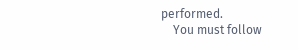performed.
    You must follow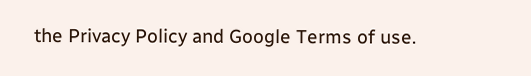the Privacy Policy and Google Terms of use.